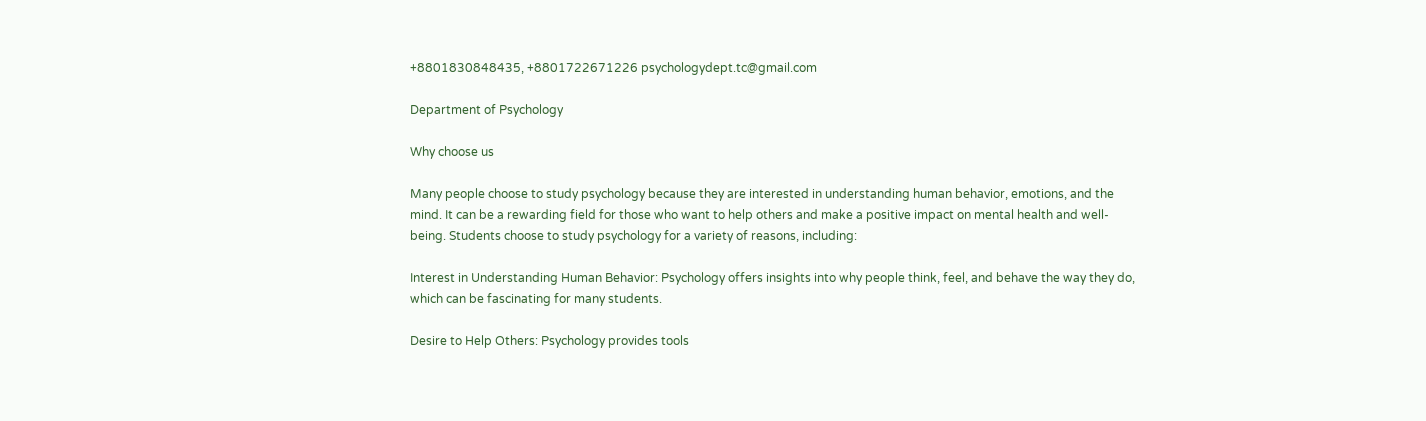+8801830848435, +8801722671226 psychologydept.tc@gmail.com

Department of Psychology

Why choose us

Many people choose to study psychology because they are interested in understanding human behavior, emotions, and the mind. It can be a rewarding field for those who want to help others and make a positive impact on mental health and well-being. Students choose to study psychology for a variety of reasons, including:

Interest in Understanding Human Behavior: Psychology offers insights into why people think, feel, and behave the way they do, which can be fascinating for many students.

Desire to Help Others: Psychology provides tools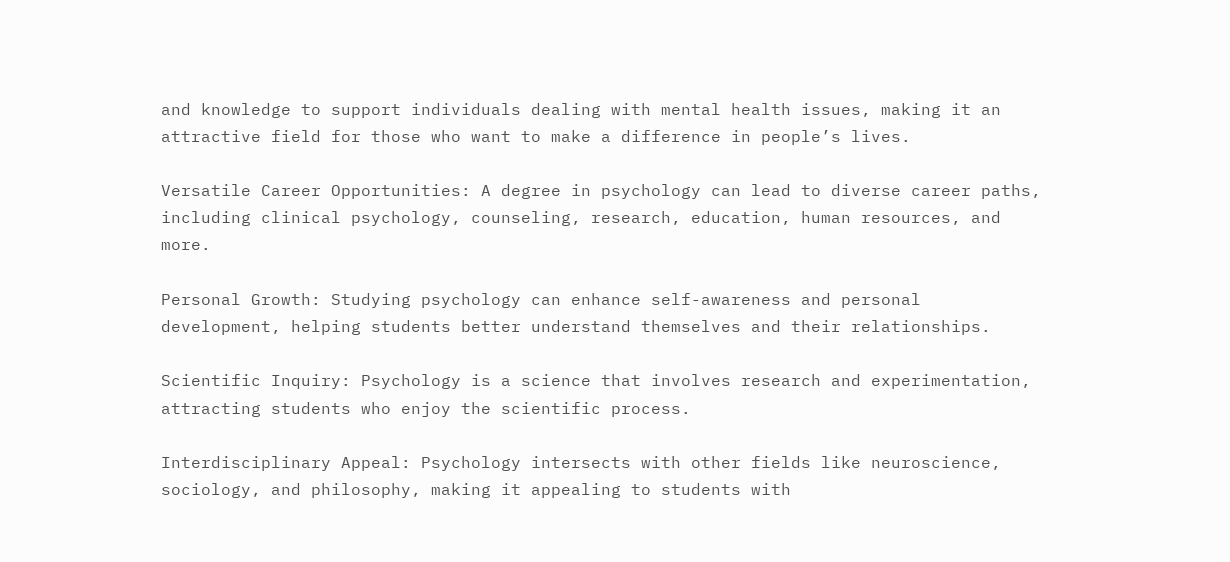and knowledge to support individuals dealing with mental health issues, making it an attractive field for those who want to make a difference in people’s lives.

Versatile Career Opportunities: A degree in psychology can lead to diverse career paths, including clinical psychology, counseling, research, education, human resources, and more.

Personal Growth: Studying psychology can enhance self-awareness and personal development, helping students better understand themselves and their relationships.

Scientific Inquiry: Psychology is a science that involves research and experimentation, attracting students who enjoy the scientific process.

Interdisciplinary Appeal: Psychology intersects with other fields like neuroscience, sociology, and philosophy, making it appealing to students with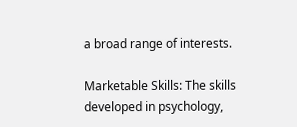a broad range of interests.

Marketable Skills: The skills developed in psychology,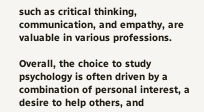such as critical thinking, communication, and empathy, are valuable in various professions.

Overall, the choice to study psychology is often driven by a combination of personal interest, a desire to help others, and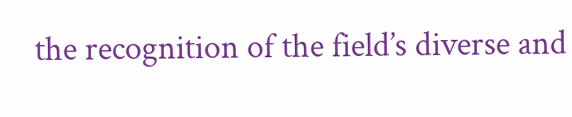the recognition of the field’s diverse and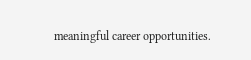meaningful career opportunities.